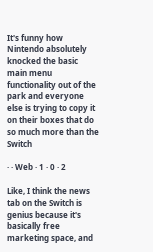It's funny how Nintendo absolutely knocked the basic main menu functionality out of the park and everyone else is trying to copy it on their boxes that do so much more than the Switch

· · Web · 1 · 0 · 2

Like, I think the news tab on the Switch is genius because it's basically free marketing space, and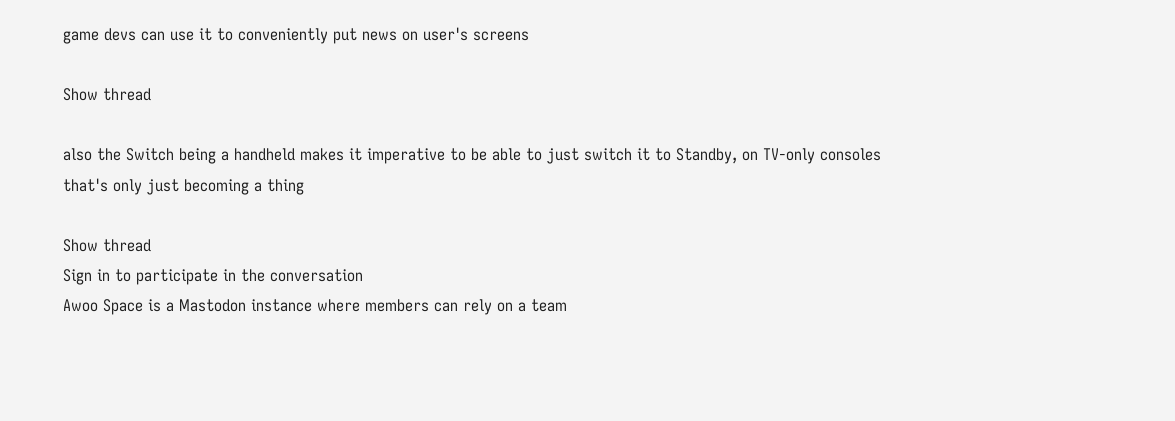game devs can use it to conveniently put news on user's screens

Show thread

also the Switch being a handheld makes it imperative to be able to just switch it to Standby, on TV-only consoles that's only just becoming a thing

Show thread
Sign in to participate in the conversation
Awoo Space is a Mastodon instance where members can rely on a team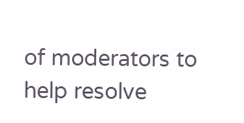of moderators to help resolve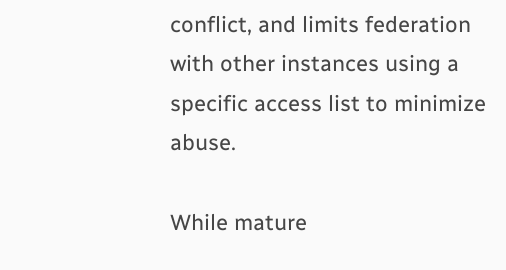conflict, and limits federation with other instances using a specific access list to minimize abuse.

While mature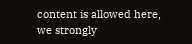content is allowed here, we strongly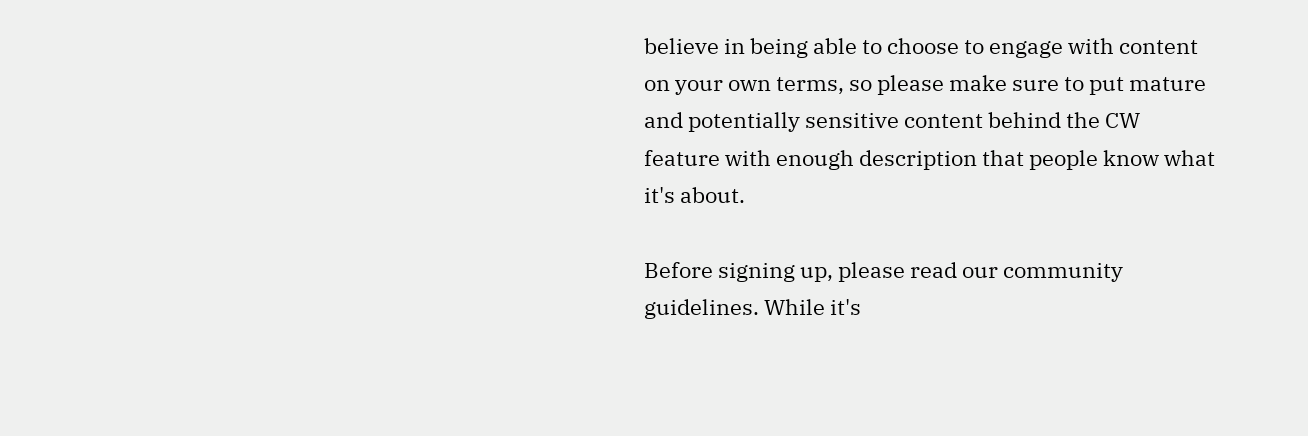believe in being able to choose to engage with content on your own terms, so please make sure to put mature and potentially sensitive content behind the CW feature with enough description that people know what it's about.

Before signing up, please read our community guidelines. While it's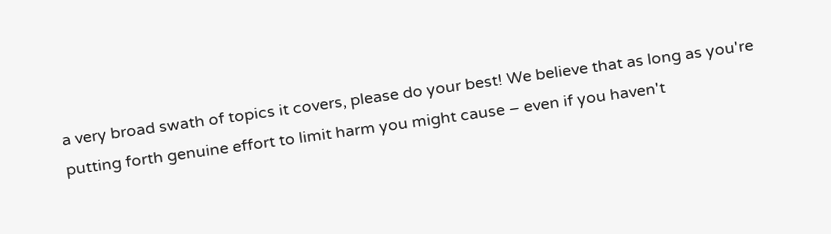a very broad swath of topics it covers, please do your best! We believe that as long as you're putting forth genuine effort to limit harm you might cause – even if you haven't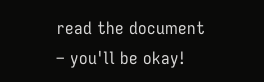read the document – you'll be okay!